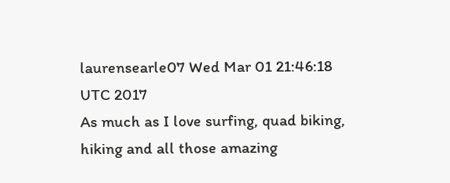laurensearle07 Wed Mar 01 21:46:18 UTC 2017
As much as I love surfing, quad biking, hiking and all those amazing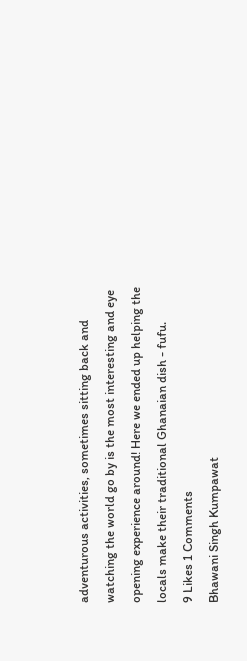adventurous activities, sometimes sitting back and watching the world go by is the most interesting and eye opening experience around! Here we ended up helping the locals make their traditional Ghanaian dish - fufu.
9 Likes 1 Comments
Bhawani Singh Kumpawat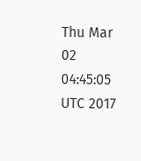Thu Mar 02 04:45:05 UTC 2017